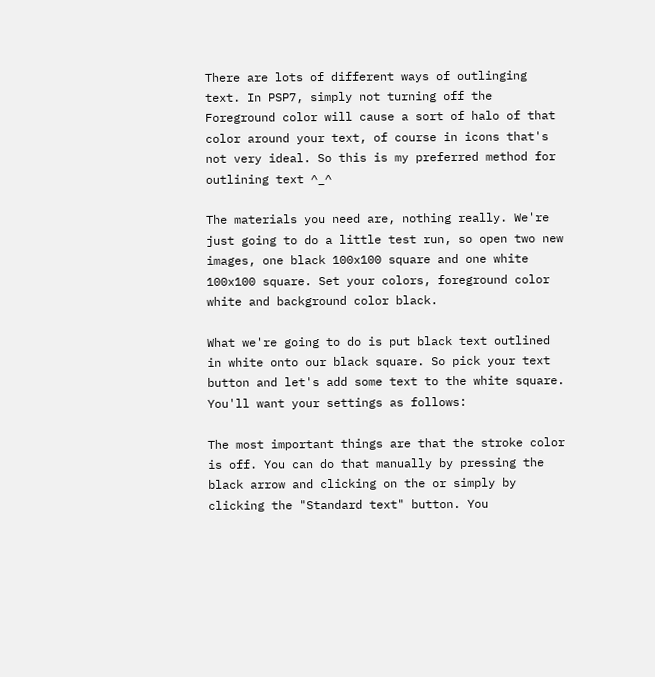There are lots of different ways of outlinging text. In PSP7, simply not turning off the Foreground color will cause a sort of halo of that color around your text, of course in icons that's not very ideal. So this is my preferred method for outlining text ^_^

The materials you need are, nothing really. We're just going to do a little test run, so open two new images, one black 100x100 square and one white 100x100 square. Set your colors, foreground color white and background color black.

What we're going to do is put black text outlined in white onto our black square. So pick your text button and let's add some text to the white square. You'll want your settings as follows:

The most important things are that the stroke color is off. You can do that manually by pressing the black arrow and clicking on the or simply by clicking the "Standard text" button. You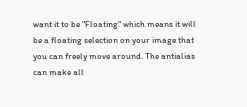want it to be "Floating" which means it will be a floating selection on your image that you can freely move around. The antialias can make all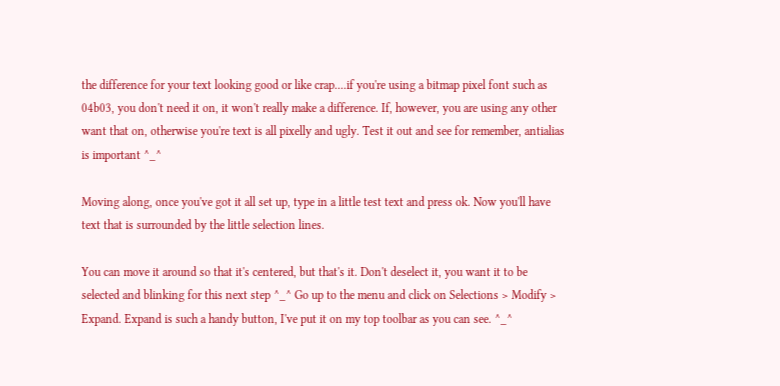the difference for your text looking good or like crap....if you're using a bitmap pixel font such as 04b03, you don't need it on, it won't really make a difference. If, however, you are using any other want that on, otherwise you're text is all pixelly and ugly. Test it out and see for remember, antialias is important ^_^

Moving along, once you've got it all set up, type in a little test text and press ok. Now you'll have text that is surrounded by the little selection lines.

You can move it around so that it's centered, but that's it. Don't deselect it, you want it to be selected and blinking for this next step ^_^ Go up to the menu and click on Selections > Modify > Expand. Expand is such a handy button, I've put it on my top toolbar as you can see. ^_^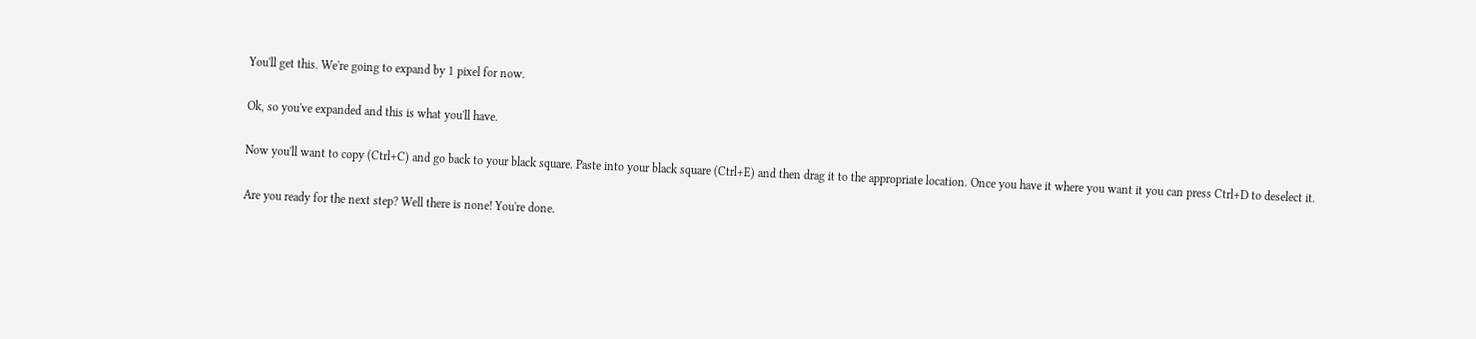You'll get this. We're going to expand by 1 pixel for now.

Ok, so you've expanded and this is what you'll have.

Now you'll want to copy (Ctrl+C) and go back to your black square. Paste into your black square (Ctrl+E) and then drag it to the appropriate location. Once you have it where you want it you can press Ctrl+D to deselect it.

Are you ready for the next step? Well there is none! You're done.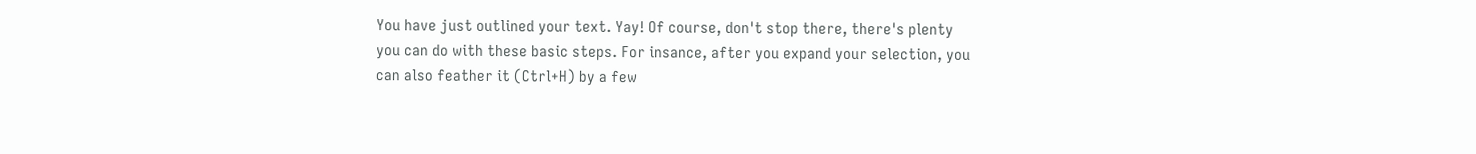You have just outlined your text. Yay! Of course, don't stop there, there's plenty you can do with these basic steps. For insance, after you expand your selection, you can also feather it (Ctrl+H) by a few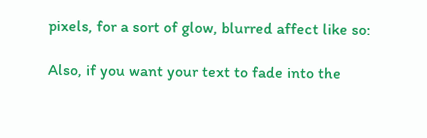pixels, for a sort of glow, blurred affect like so:

Also, if you want your text to fade into the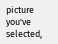picture you've selected,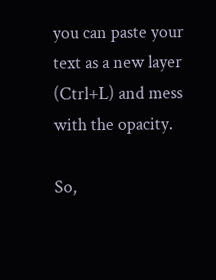you can paste your text as a new layer (Ctrl+L) and mess with the opacity.

So,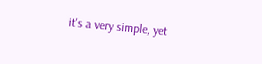it's a very simple, yet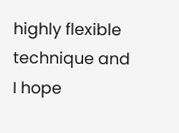highly flexible technique and I hope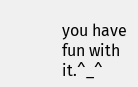you have fun with it.^_^